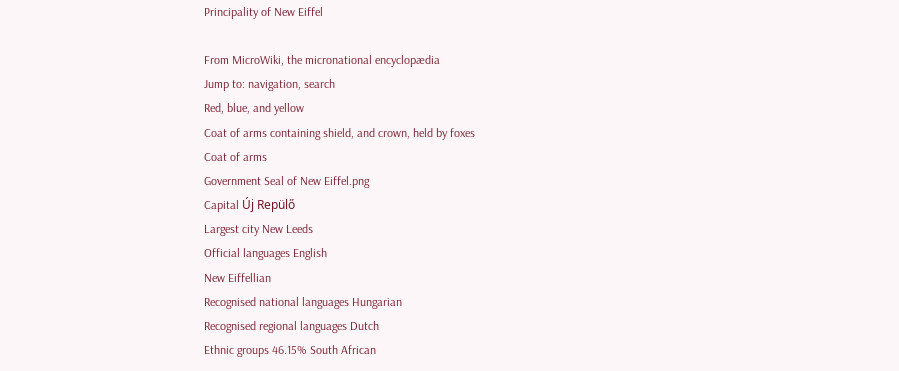Principality of New Eiffel

From MicroWiki, the micronational encyclopædia
Jump to: navigation, search
Red, blue, and yellow
Coat of arms containing shield, and crown, held by foxes
Coat of arms
Government Seal of New Eiffel.png
Capital Új Repülő
Largest city New Leeds
Official languages English
New Eiffellian
Recognised national languages Hungarian
Recognised regional languages Dutch
Ethnic groups 46.15% South African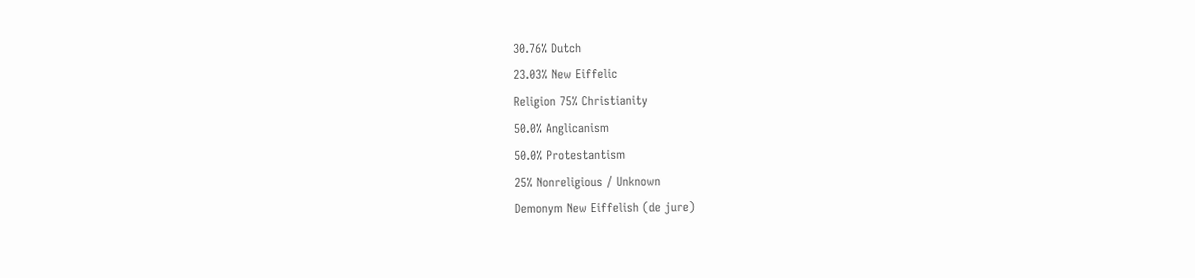30.76% Dutch
23.03% New Eiffelic
Religion 75% Christianity
50.0% Anglicanism
50.0% Protestantism
25% Nonreligious / Unknown
Demonym New Eiffelish (de jure)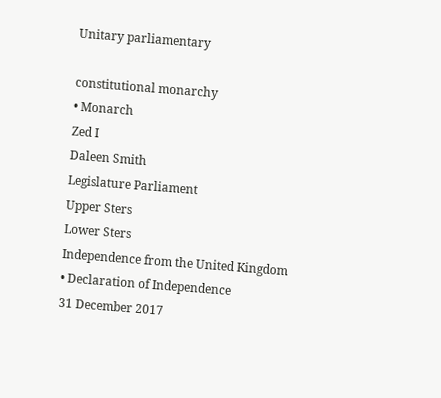Unitary parliamentary

constitutional monarchy
• Monarch
Zed I
Daleen Smith
Legislature Parliament
Upper Sters
Lower Sters
Independence from the United Kingdom
• Declaration of Independence
31 December 2017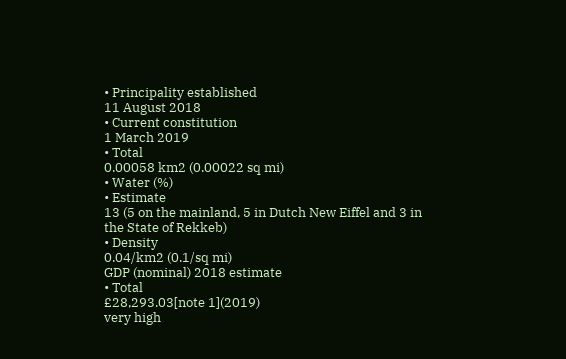• Principality established
11 August 2018
• Current constitution
1 March 2019
• Total
0.00058 km2 (0.00022 sq mi)
• Water (%)
• Estimate
13 (5 on the mainland, 5 in Dutch New Eiffel and 3 in the State of Rekkeb)
• Density
0.04/km2 (0.1/sq mi)
GDP (nominal) 2018 estimate
• Total
£28,293.03[note 1](2019)
very high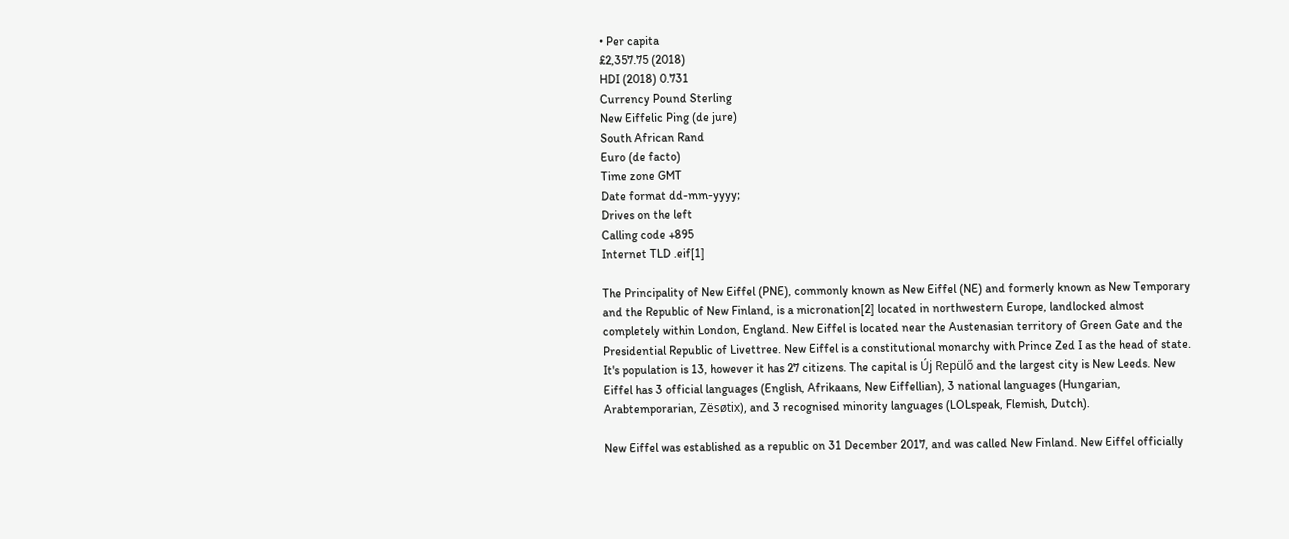• Per capita
£2,357.75 (2018)
HDI (2018) 0.731
Currency Pound Sterling
New Eiffelic Ping (de jure)
South African Rand
Euro (de facto)
Time zone GMT
Date format dd-mm-yyyy;
Drives on the left
Calling code +895
Internet TLD .eif[1]

The Principality of New Eiffel (PNE), commonly known as New Eiffel (NE) and formerly known as New Temporary and the Republic of New Finland, is a micronation[2] located in northwestern Europe, landlocked almost completely within London, England. New Eiffel is located near the Austenasian territory of Green Gate and the Presidential Republic of Livettree. New Eiffel is a constitutional monarchy with Prince Zed I as the head of state. It's population is 13, however it has 27 citizens. The capital is Új Repülő and the largest city is New Leeds. New Eiffel has 3 official languages (English, Afrikaans, New Eiffellian), 3 national languages (Hungarian, Arabtemporarian, Zësøtix), and 3 recognised minority languages (LOLspeak, Flemish, Dutch).

New Eiffel was established as a republic on 31 December 2017, and was called New Finland. New Eiffel officially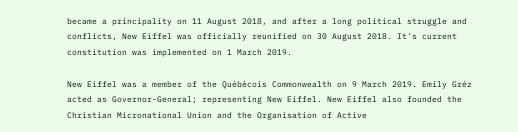became a principality on 11 August 2018, and after a long political struggle and conflicts, New Eiffel was officially reunified on 30 August 2018. It's current constitution was implemented on 1 March 2019.

New Eiffel was a member of the Québécois Commonwealth on 9 March 2019. Emily Gréz acted as Governor-General; representing New Eiffel. New Eiffel also founded the Christian Micronational Union and the Organisation of Active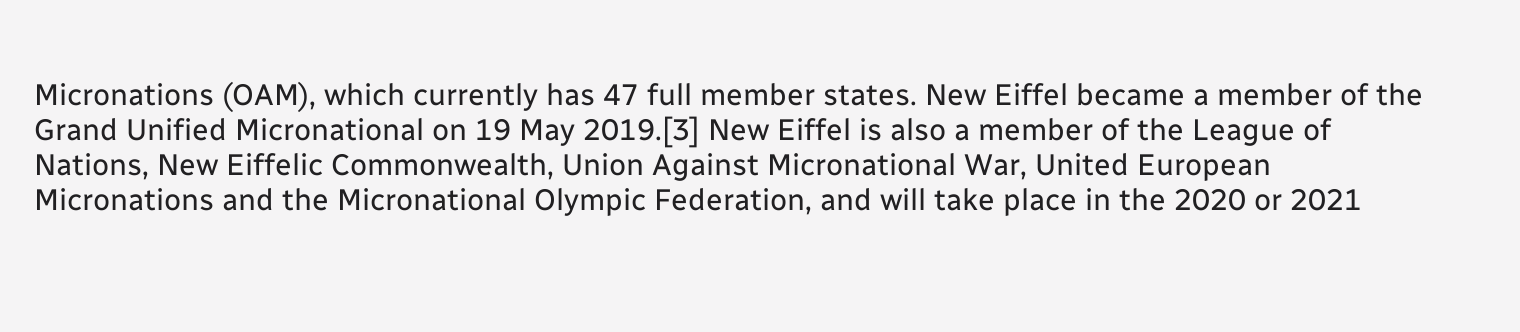Micronations (OAM), which currently has 47 full member states. New Eiffel became a member of the Grand Unified Micronational on 19 May 2019.[3] New Eiffel is also a member of the League of Nations, New Eiffelic Commonwealth, Union Against Micronational War, United European Micronations and the Micronational Olympic Federation, and will take place in the 2020 or 2021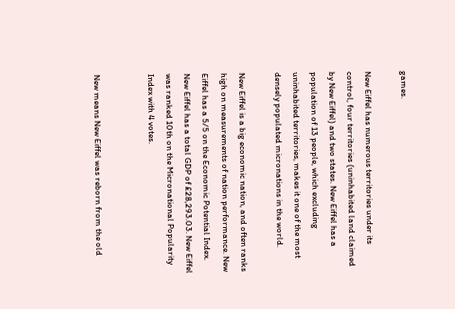games.

New Eiffel has numerous territories under its control, four territories (uninhabited land claimed by New Eiffel) and two states. New Eiffel has a population of 13 people, which excluding uninhabited territories, makes it one of the most densely populated micronations in the world.

New Eiffel is a big economic nation, and often ranks high on measurements of nation performance. New Eiffel has a 5/5 on the Economic Potential Index. New Eiffel has a total GDP of £28,293.03. New Eiffel was ranked 10th on the Micronational Popularity Index with 4 votes.


New means New Eiffel was reborn from the old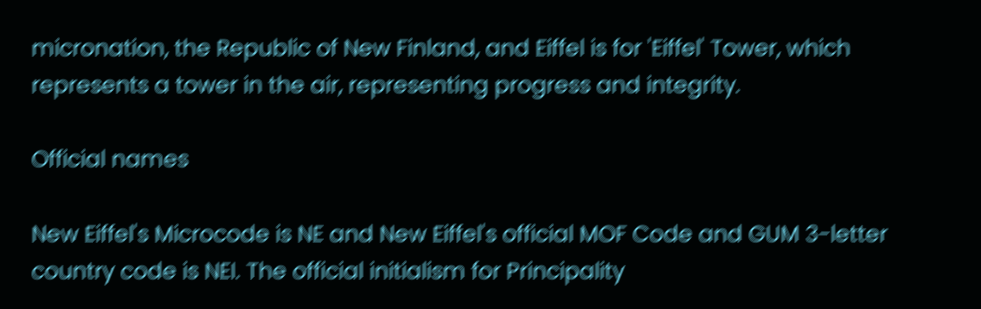micronation, the Republic of New Finland, and Eiffel is for 'Eiffel' Tower, which represents a tower in the air, representing progress and integrity.

Official names

New Eiffel's Microcode is NE and New Eiffel's official MOF Code and GUM 3-letter country code is NEI. The official initialism for Principality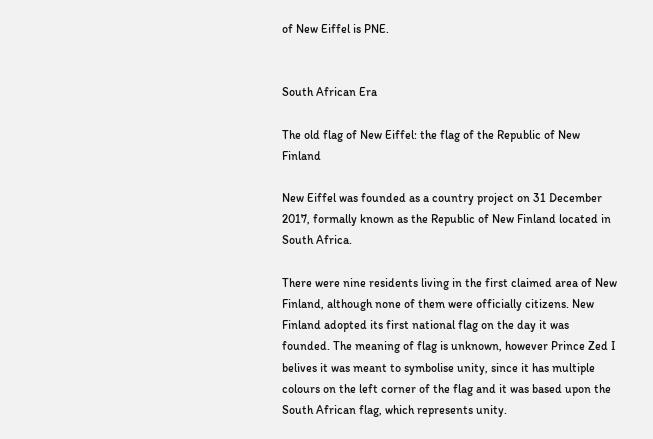of New Eiffel is PNE.


South African Era

The old flag of New Eiffel: the flag of the Republic of New Finland

New Eiffel was founded as a country project on 31 December 2017, formally known as the Republic of New Finland located in South Africa.

There were nine residents living in the first claimed area of New Finland, although none of them were officially citizens. New Finland adopted its first national flag on the day it was founded. The meaning of flag is unknown, however Prince Zed I belives it was meant to symbolise unity, since it has multiple colours on the left corner of the flag and it was based upon the South African flag, which represents unity.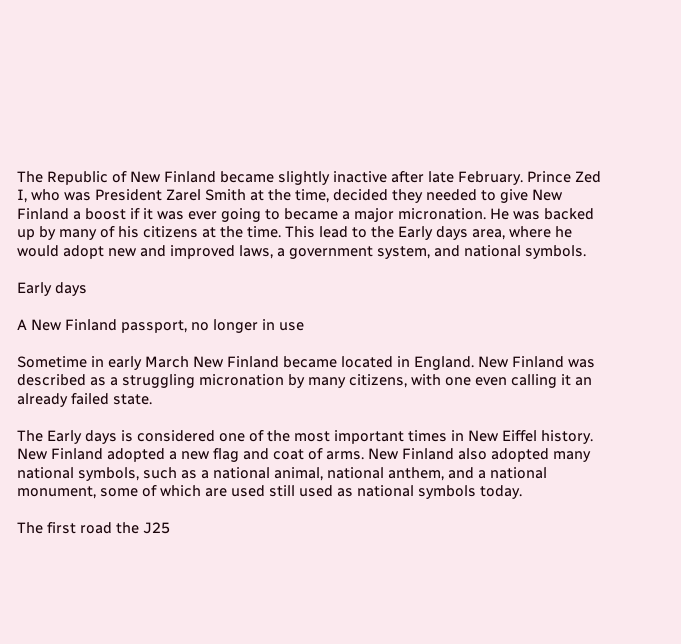The Republic of New Finland became slightly inactive after late February. Prince Zed I, who was President Zarel Smith at the time, decided they needed to give New Finland a boost if it was ever going to became a major micronation. He was backed up by many of his citizens at the time. This lead to the Early days area, where he would adopt new and improved laws, a government system, and national symbols.

Early days

A New Finland passport, no longer in use

Sometime in early March New Finland became located in England. New Finland was described as a struggling micronation by many citizens, with one even calling it an already failed state.

The Early days is considered one of the most important times in New Eiffel history. New Finland adopted a new flag and coat of arms. New Finland also adopted many national symbols, such as a national animal, national anthem, and a national monument, some of which are used still used as national symbols today.

The first road the J25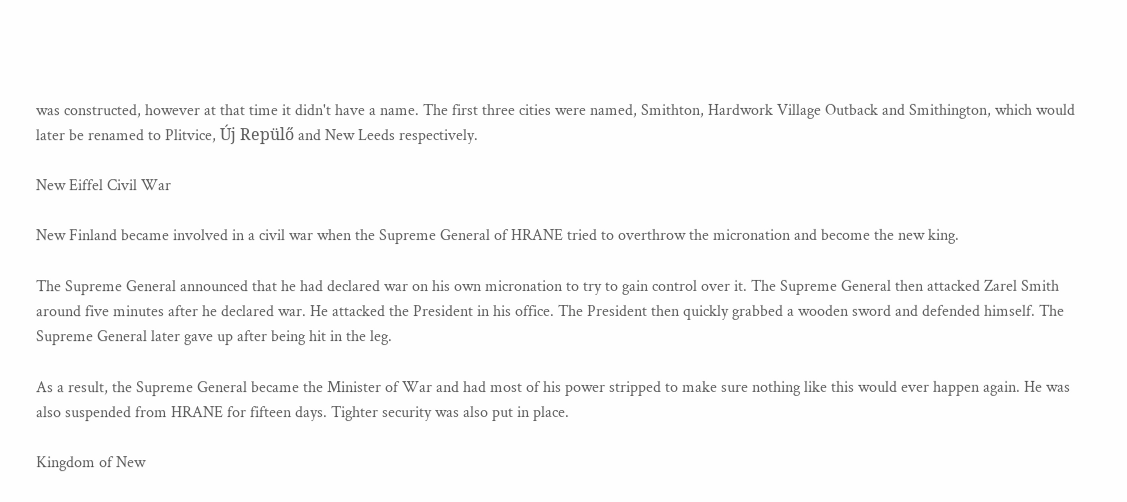was constructed, however at that time it didn't have a name. The first three cities were named, Smithton, Hardwork Village Outback and Smithington, which would later be renamed to Plitvice, Új Repülő and New Leeds respectively.

New Eiffel Civil War

New Finland became involved in a civil war when the Supreme General of HRANE tried to overthrow the micronation and become the new king.

The Supreme General announced that he had declared war on his own micronation to try to gain control over it. The Supreme General then attacked Zarel Smith around five minutes after he declared war. He attacked the President in his office. The President then quickly grabbed a wooden sword and defended himself. The Supreme General later gave up after being hit in the leg.

As a result, the Supreme General became the Minister of War and had most of his power stripped to make sure nothing like this would ever happen again. He was also suspended from HRANE for fifteen days. Tighter security was also put in place.

Kingdom of New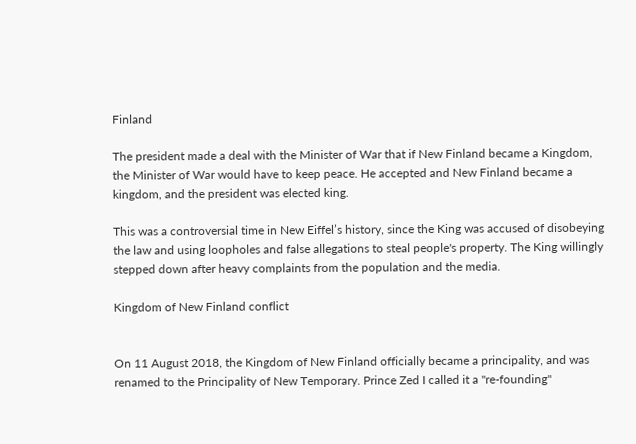Finland

The president made a deal with the Minister of War that if New Finland became a Kingdom, the Minister of War would have to keep peace. He accepted and New Finland became a kingdom, and the president was elected king.

This was a controversial time in New Eiffel’s history, since the King was accused of disobeying the law and using loopholes and false allegations to steal people's property. The King willingly stepped down after heavy complaints from the population and the media.

Kingdom of New Finland conflict


On 11 August 2018, the Kingdom of New Finland officially became a principality, and was renamed to the Principality of New Temporary. Prince Zed I called it a "re-founding"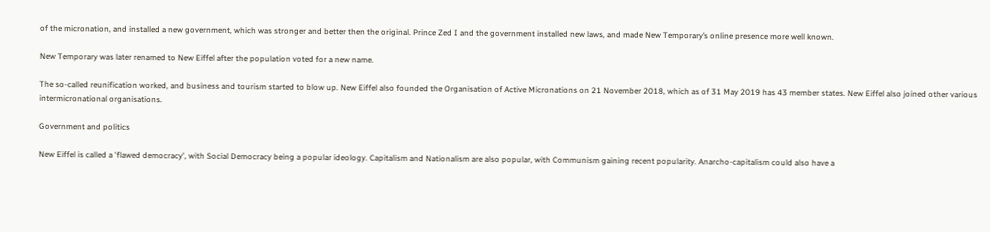of the micronation, and installed a new government, which was stronger and better then the original. Prince Zed I and the government installed new laws, and made New Temporary’s online presence more well known.

New Temporary was later renamed to New Eiffel after the population voted for a new name.

The so-called reunification worked, and business and tourism started to blow up. New Eiffel also founded the Organisation of Active Micronations on 21 November 2018, which as of 31 May 2019 has 43 member states. New Eiffel also joined other various intermicronational organisations.

Government and politics

New Eiffel is called a 'flawed democracy', with Social Democracy being a popular ideology. Capitalism and Nationalism are also popular, with Communism gaining recent popularity. Anarcho-capitalism could also have a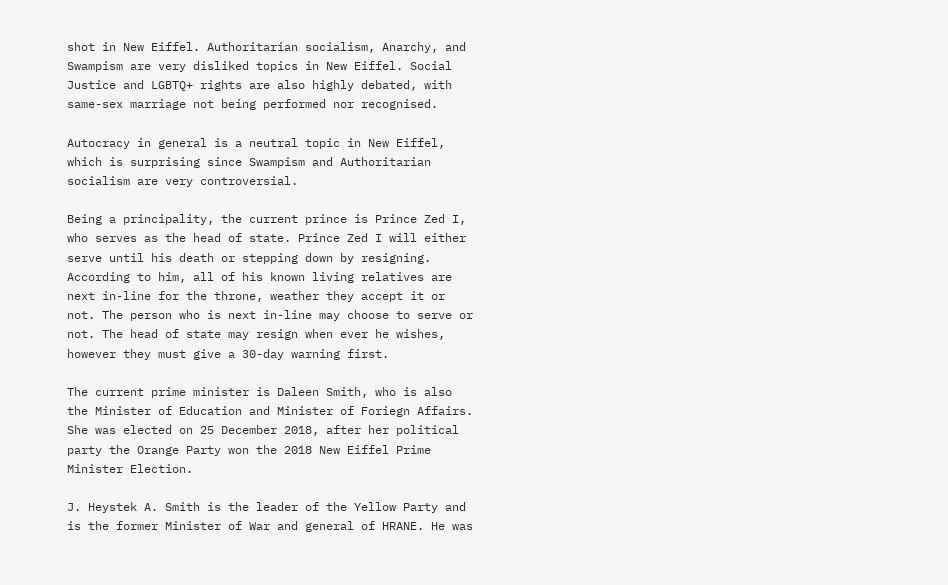shot in New Eiffel. Authoritarian socialism, Anarchy, and Swampism are very disliked topics in New Eiffel. Social Justice and LGBTQ+ rights are also highly debated, with same-sex marriage not being performed nor recognised.

Autocracy in general is a neutral topic in New Eiffel, which is surprising since Swampism and Authoritarian socialism are very controversial.

Being a principality, the current prince is Prince Zed I, who serves as the head of state. Prince Zed I will either serve until his death or stepping down by resigning. According to him, all of his known living relatives are next in-line for the throne, weather they accept it or not. The person who is next in-line may choose to serve or not. The head of state may resign when ever he wishes, however they must give a 30-day warning first.

The current prime minister is Daleen Smith, who is also the Minister of Education and Minister of Foriegn Affairs. She was elected on 25 December 2018, after her political party the Orange Party won the 2018 New Eiffel Prime Minister Election.

J. Heystek A. Smith is the leader of the Yellow Party and is the former Minister of War and general of HRANE. He was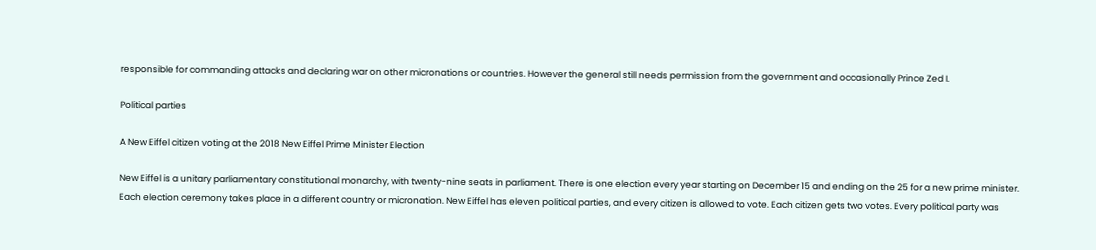responsible for commanding attacks and declaring war on other micronations or countries. However the general still needs permission from the government and occasionally Prince Zed I.

Political parties

A New Eiffel citizen voting at the 2018 New Eiffel Prime Minister Election

New Eiffel is a unitary parliamentary constitutional monarchy, with twenty-nine seats in parliament. There is one election every year starting on December 15 and ending on the 25 for a new prime minister. Each election ceremony takes place in a different country or micronation. New Eiffel has eleven political parties, and every citizen is allowed to vote. Each citizen gets two votes. Every political party was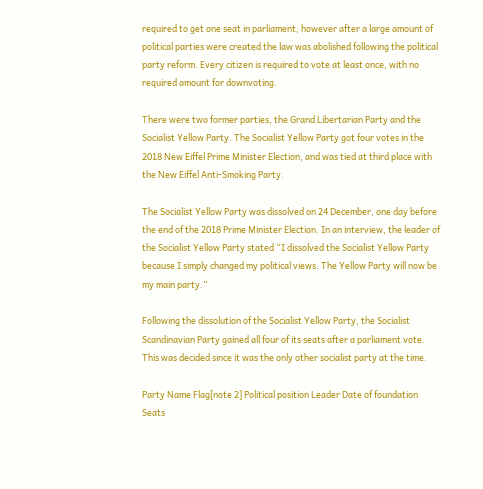required to get one seat in parliament, however after a large amount of political parties were created the law was abolished following the political party reform. Every citizen is required to vote at least once, with no required amount for downvoting.

There were two former parties, the Grand Libertarian Party and the Socialist Yellow Party. The Socialist Yellow Party got four votes in the 2018 New Eiffel Prime Minister Election, and was tied at third place with the New Eiffel Anti-Smoking Party.

The Socialist Yellow Party was dissolved on 24 December, one day before the end of the 2018 Prime Minister Election. In an interview, the leader of the Socialist Yellow Party stated “I dissolved the Socialist Yellow Party because I simply changed my political views. The Yellow Party will now be my main party.”

Following the dissolution of the Socialist Yellow Party, the Socialist Scandinavian Party gained all four of its seats after a parliament vote. This was decided since it was the only other socialist party at the time.

Party Name Flag[note 2] Political position Leader Date of foundation Seats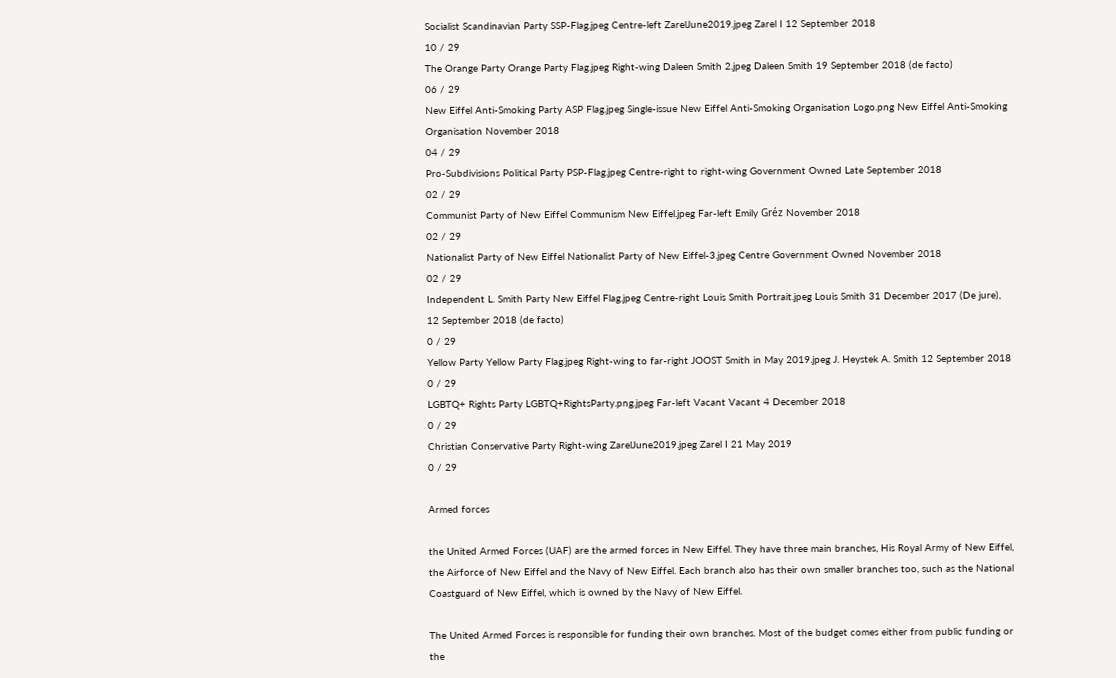Socialist Scandinavian Party SSP-Flag.jpeg Centre-left ZarelJune2019.jpeg Zarel I 12 September 2018
10 / 29
The Orange Party Orange Party Flag.jpeg Right-wing Daleen Smith 2.jpeg Daleen Smith 19 September 2018 (de facto)
06 / 29
New Eiffel Anti-Smoking Party ASP Flag.jpeg Single-issue New Eiffel Anti-Smoking Organisation Logo.png New Eiffel Anti-Smoking Organisation November 2018
04 / 29
Pro-Subdivisions Political Party PSP-Flag.jpeg Centre-right to right-wing Government Owned Late September 2018
02 / 29
Communist Party of New Eiffel Communism New Eiffel.jpeg Far-left Emily Gréz November 2018
02 / 29
Nationalist Party of New Eiffel Nationalist Party of New Eiffel-3.jpeg Centre Government Owned November 2018
02 / 29
Independent L. Smith Party New Eiffel Flag.jpeg Centre-right Louis Smith Portrait.jpeg Louis Smith 31 December 2017 (De jure), 12 September 2018 (de facto)
0 / 29
Yellow Party Yellow Party Flag.jpeg Right-wing to far-right JOOST Smith in May 2019.jpeg J. Heystek A. Smith 12 September 2018
0 / 29
LGBTQ+ Rights Party LGBTQ+RightsParty.png.jpeg Far-left Vacant Vacant 4 December 2018
0 / 29
Christian Conservative Party Right-wing ZarelJune2019.jpeg Zarel I 21 May 2019
0 / 29

Armed forces

the United Armed Forces (UAF) are the armed forces in New Eiffel. They have three main branches, His Royal Army of New Eiffel, the Airforce of New Eiffel and the Navy of New Eiffel. Each branch also has their own smaller branches too, such as the National Coastguard of New Eiffel, which is owned by the Navy of New Eiffel.

The United Armed Forces is responsible for funding their own branches. Most of the budget comes either from public funding or the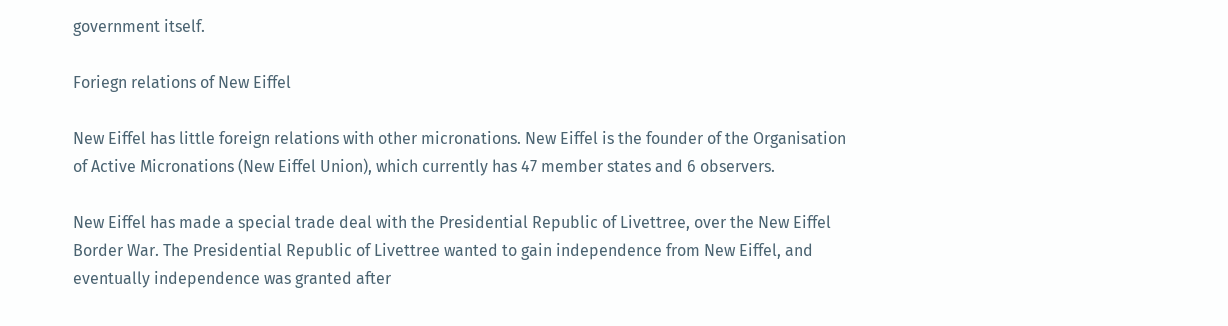government itself.

Foriegn relations of New Eiffel

New Eiffel has little foreign relations with other micronations. New Eiffel is the founder of the Organisation of Active Micronations (New Eiffel Union), which currently has 47 member states and 6 observers.

New Eiffel has made a special trade deal with the Presidential Republic of Livettree, over the New Eiffel Border War. The Presidential Republic of Livettree wanted to gain independence from New Eiffel, and eventually independence was granted after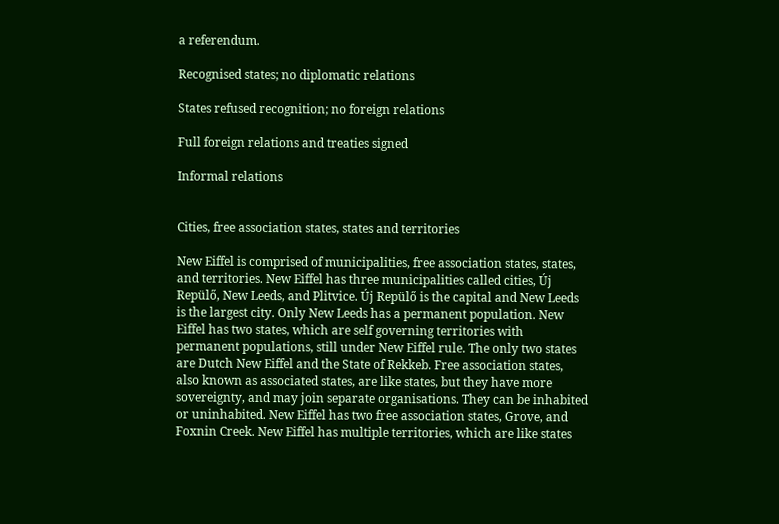a referendum.

Recognised states; no diplomatic relations

States refused recognition; no foreign relations

Full foreign relations and treaties signed

Informal relations


Cities, free association states, states and territories

New Eiffel is comprised of municipalities, free association states, states, and territories. New Eiffel has three municipalities called cities, Új Repülő, New Leeds, and Plitvice. Új Repülő is the capital and New Leeds is the largest city. Only New Leeds has a permanent population. New Eiffel has two states, which are self governing territories with permanent populations, still under New Eiffel rule. The only two states are Dutch New Eiffel and the State of Rekkeb. Free association states, also known as associated states, are like states, but they have more sovereignty, and may join separate organisations. They can be inhabited or uninhabited. New Eiffel has two free association states, Grove, and Foxnin Creek. New Eiffel has multiple territories, which are like states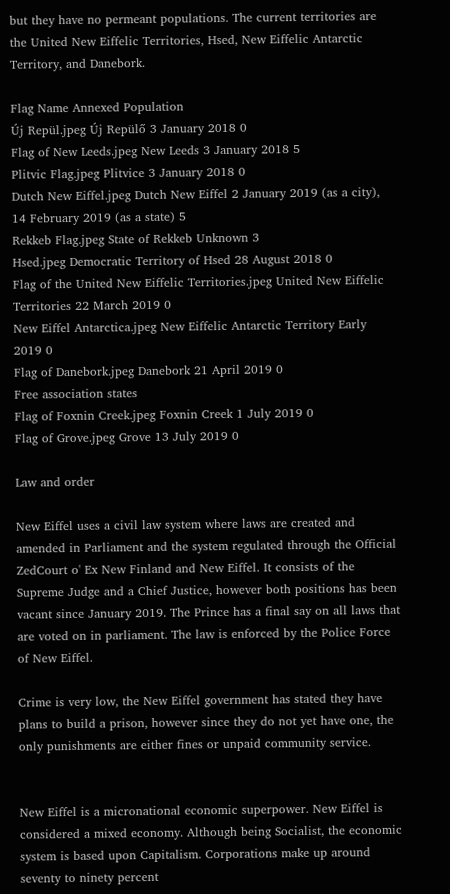but they have no permeant populations. The current territories are the United New Eiffelic Territories, Hsed, New Eiffelic Antarctic Territory, and Danebork.

Flag Name Annexed Population
Új Repül.jpeg Új Repülő 3 January 2018 0
Flag of New Leeds.jpeg New Leeds 3 January 2018 5
Plitvic Flag.jpeg Plitvice 3 January 2018 0
Dutch New Eiffel.jpeg Dutch New Eiffel 2 January 2019 (as a city), 14 February 2019 (as a state) 5
Rekkeb Flag.jpeg State of Rekkeb Unknown 3
Hsed.jpeg Democratic Territory of Hsed 28 August 2018 0
Flag of the United New Eiffelic Territories.jpeg United New Eiffelic Territories 22 March 2019 0
New Eiffel Antarctica.jpeg New Eiffelic Antarctic Territory Early 2019 0
Flag of Danebork.jpeg Danebork 21 April 2019 0
Free association states
Flag of Foxnin Creek.jpeg Foxnin Creek 1 July 2019 0
Flag of Grove.jpeg Grove 13 July 2019 0

Law and order

New Eiffel uses a civil law system where laws are created and amended in Parliament and the system regulated through the Official ZedCourt o' Ex New Finland and New Eiffel. It consists of the Supreme Judge and a Chief Justice, however both positions has been vacant since January 2019. The Prince has a final say on all laws that are voted on in parliament. The law is enforced by the Police Force of New Eiffel.

Crime is very low, the New Eiffel government has stated they have plans to build a prison, however since they do not yet have one, the only punishments are either fines or unpaid community service.


New Eiffel is a micronational economic superpower. New Eiffel is considered a mixed economy. Although being Socialist, the economic system is based upon Capitalism. Corporations make up around seventy to ninety percent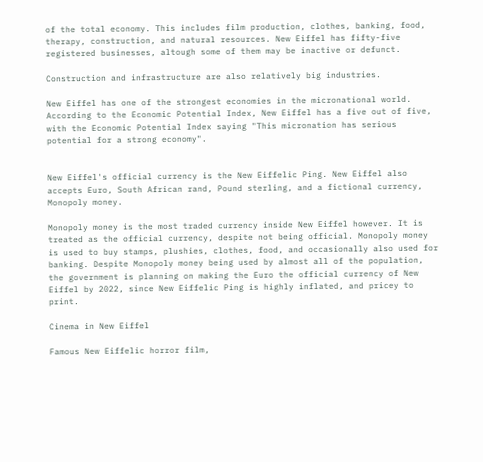of the total economy. This includes film production, clothes, banking, food, therapy, construction, and natural resources. New Eiffel has fifty-five registered businesses, altough some of them may be inactive or defunct.

Construction and infrastructure are also relatively big industries.

New Eiffel has one of the strongest economies in the micronational world. According to the Economic Potential Index, New Eiffel has a five out of five, with the Economic Potential Index saying "This micronation has serious potential for a strong economy".


New Eiffel's official currency is the New Eiffelic Ping. New Eiffel also accepts Euro, South African rand, Pound sterling, and a fictional currency, Monopoly money.

Monopoly money is the most traded currency inside New Eiffel however. It is treated as the official currency, despite not being official. Monopoly money is used to buy stamps, plushies, clothes, food, and occasionally also used for banking. Despite Monopoly money being used by almost all of the population, the government is planning on making the Euro the official currency of New Eiffel by 2022, since New Eiffelic Ping is highly inflated, and pricey to print.

Cinema in New Eiffel

Famous New Eiffelic horror film,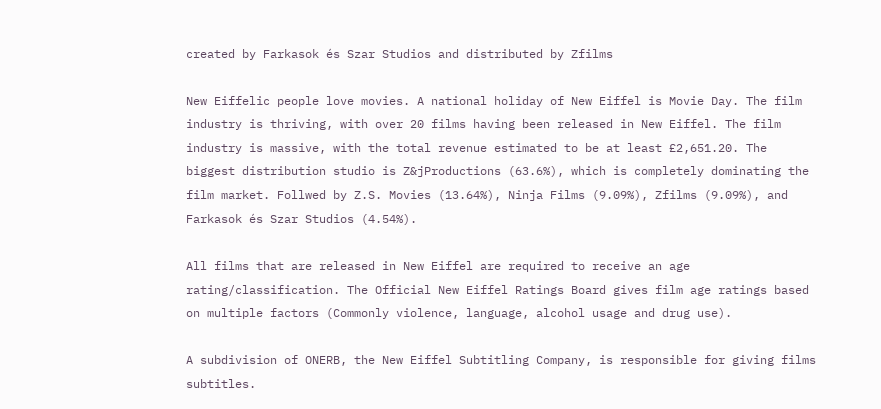created by Farkasok és Szar Studios and distributed by Zfilms

New Eiffelic people love movies. A national holiday of New Eiffel is Movie Day. The film industry is thriving, with over 20 films having been released in New Eiffel. The film industry is massive, with the total revenue estimated to be at least £2,651.20. The biggest distribution studio is Z&jProductions (63.6%), which is completely dominating the film market. Follwed by Z.S. Movies (13.64%), Ninja Films (9.09%), Zfilms (9.09%), and Farkasok és Szar Studios (4.54%).

All films that are released in New Eiffel are required to receive an age rating/classification. The Official New Eiffel Ratings Board gives film age ratings based on multiple factors (Commonly violence, language, alcohol usage and drug use).

A subdivision of ONERB, the New Eiffel Subtitling Company, is responsible for giving films subtitles.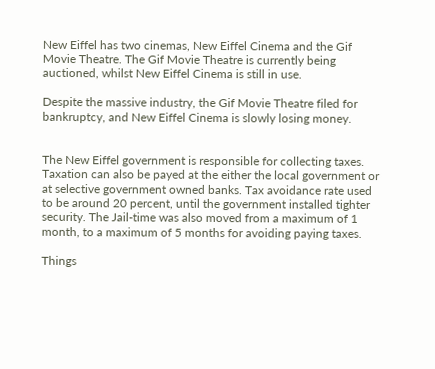New Eiffel has two cinemas, New Eiffel Cinema and the Gif Movie Theatre. The Gif Movie Theatre is currently being auctioned, whilst New Eiffel Cinema is still in use.

Despite the massive industry, the Gif Movie Theatre filed for bankruptcy, and New Eiffel Cinema is slowly losing money.


The New Eiffel government is responsible for collecting taxes. Taxation can also be payed at the either the local government or at selective government owned banks. Tax avoidance rate used to be around 20 percent, until the government installed tighter security. The Jail-time was also moved from a maximum of 1 month, to a maximum of 5 months for avoiding paying taxes.

Things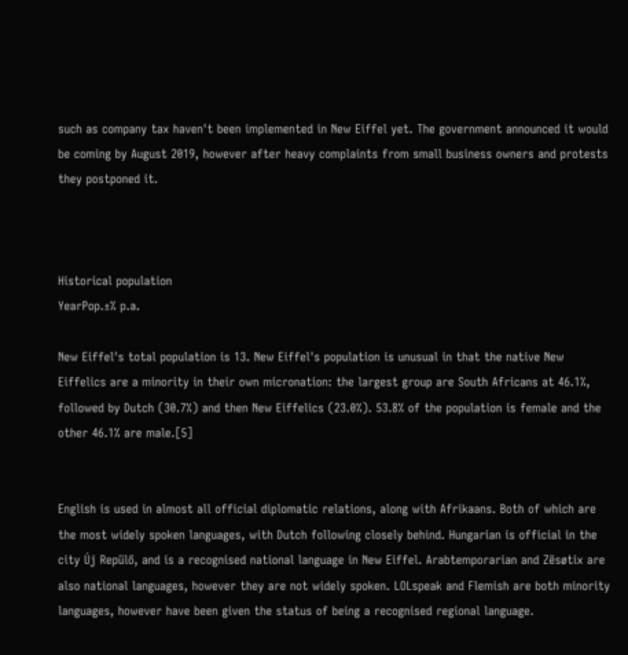such as company tax haven't been implemented in New Eiffel yet. The government announced it would be coming by August 2019, however after heavy complaints from small business owners and protests they postponed it.



Historical population
YearPop.±% p.a.

New Eiffel's total population is 13. New Eiffel's population is unusual in that the native New Eiffelics are a minority in their own micronation: the largest group are South Africans at 46.1%, followed by Dutch (30.7%) and then New Eiffelics (23.0%). 53.8% of the population is female and the other 46.1% are male.[5]


English is used in almost all official diplomatic relations, along with Afrikaans. Both of which are the most widely spoken languages, with Dutch following closely behind. Hungarian is official in the city Új Repülő, and is a recognised national language in New Eiffel. Arabtemporarian and Zësøtix are also national languages, however they are not widely spoken. LOLspeak and Flemish are both minority languages, however have been given the status of being a recognised regional language.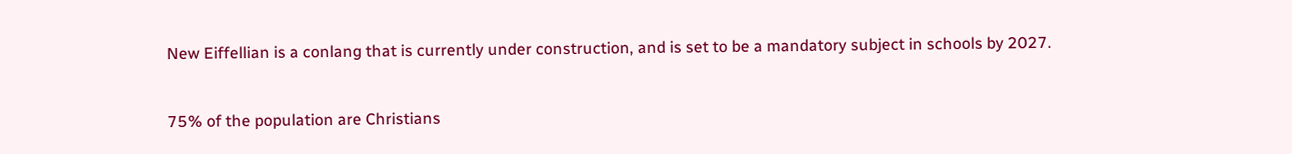New Eiffellian is a conlang that is currently under construction, and is set to be a mandatory subject in schools by 2027.


75% of the population are Christians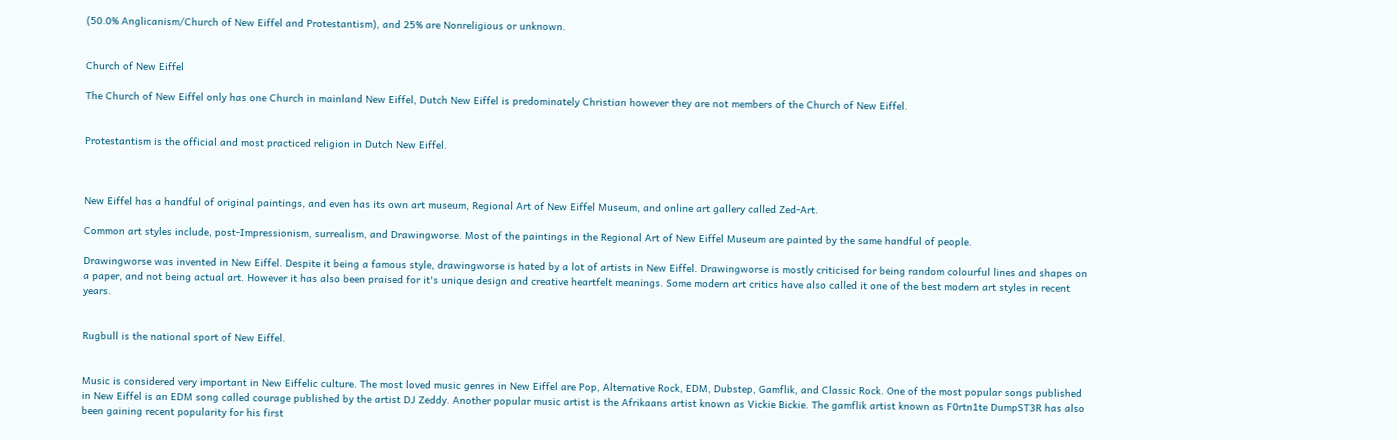(50.0% Anglicanism/Church of New Eiffel and Protestantism), and 25% are Nonreligious or unknown.


Church of New Eiffel

The Church of New Eiffel only has one Church in mainland New Eiffel, Dutch New Eiffel is predominately Christian however they are not members of the Church of New Eiffel.


Protestantism is the official and most practiced religion in Dutch New Eiffel.



New Eiffel has a handful of original paintings, and even has its own art museum, Regional Art of New Eiffel Museum, and online art gallery called Zed-Art.

Common art styles include, post-Impressionism, surrealism, and Drawingworse. Most of the paintings in the Regional Art of New Eiffel Museum are painted by the same handful of people.

Drawingworse was invented in New Eiffel. Despite it being a famous style, drawingworse is hated by a lot of artists in New Eiffel. Drawingworse is mostly criticised for being random colourful lines and shapes on a paper, and not being actual art. However it has also been praised for it's unique design and creative heartfelt meanings. Some modern art critics have also called it one of the best modern art styles in recent years.


Rugbull is the national sport of New Eiffel.


Music is considered very important in New Eiffelic culture. The most loved music genres in New Eiffel are Pop, Alternative Rock, EDM, Dubstep, Gamflik, and Classic Rock. One of the most popular songs published in New Eiffel is an EDM song called courage published by the artist DJ Zeddy. Another popular music artist is the Afrikaans artist known as Vickie Bickie. The gamflik artist known as F0rtn1te DumpST3R has also been gaining recent popularity for his first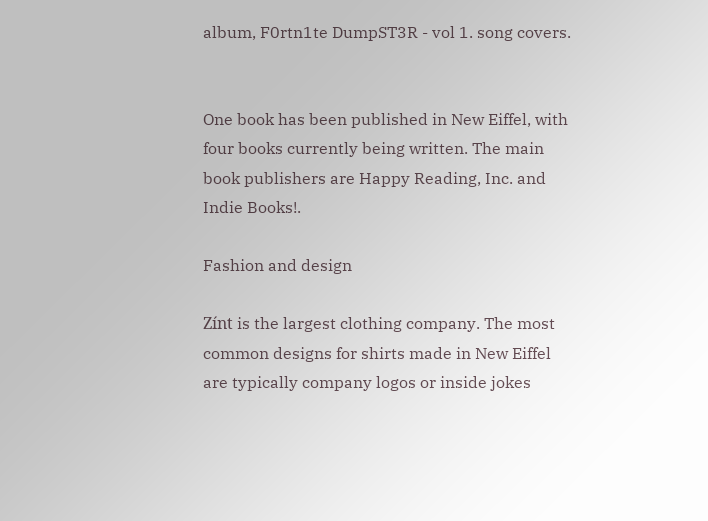album, F0rtn1te DumpST3R - vol 1. song covers.


One book has been published in New Eiffel, with four books currently being written. The main book publishers are Happy Reading, Inc. and Indie Books!.

Fashion and design

Zínt is the largest clothing company. The most common designs for shirts made in New Eiffel are typically company logos or inside jokes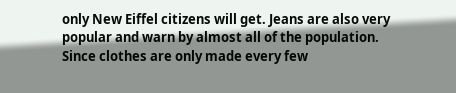only New Eiffel citizens will get. Jeans are also very popular and warn by almost all of the population. Since clothes are only made every few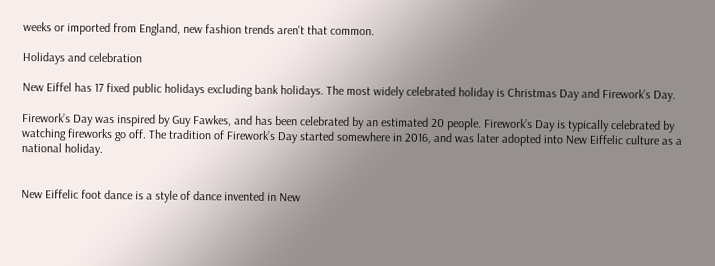weeks or imported from England, new fashion trends aren't that common.

Holidays and celebration

New Eiffel has 17 fixed public holidays excluding bank holidays. The most widely celebrated holiday is Christmas Day and Firework’s Day.

Firework’s Day was inspired by Guy Fawkes, and has been celebrated by an estimated 20 people. Firework’s Day is typically celebrated by watching fireworks go off. The tradition of Firework’s Day started somewhere in 2016, and was later adopted into New Eiffelic culture as a national holiday.


New Eiffelic foot dance is a style of dance invented in New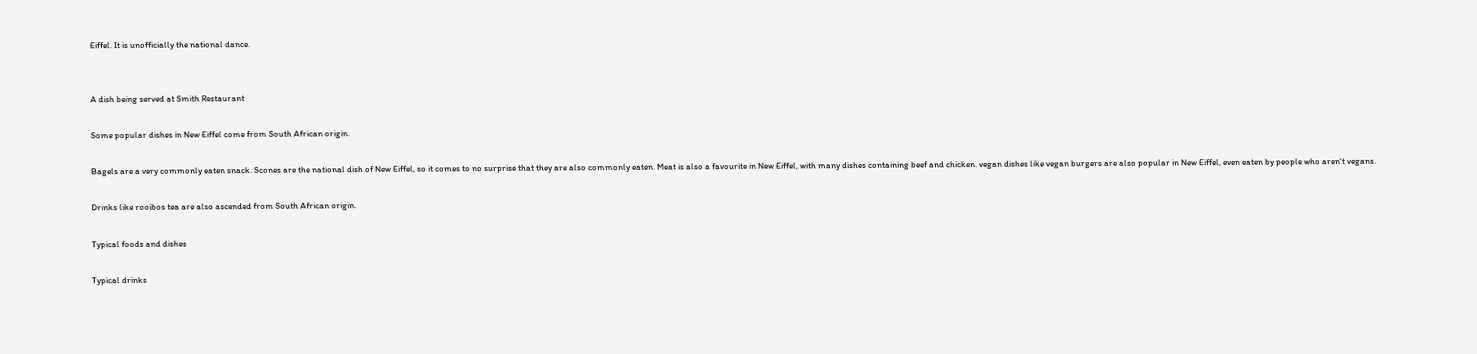Eiffel. It is unofficially the national dance.


A dish being served at Smith Restaurant

Some popular dishes in New Eiffel come from South African origin.

Bagels are a very commonly eaten snack. Scones are the national dish of New Eiffel, so it comes to no surprise that they are also commonly eaten. Meat is also a favourite in New Eiffel, with many dishes containing beef and chicken. vegan dishes like vegan burgers are also popular in New Eiffel, even eaten by people who aren't vegans.

Drinks like rooibos tea are also ascended from South African origin.

Typical foods and dishes

Typical drinks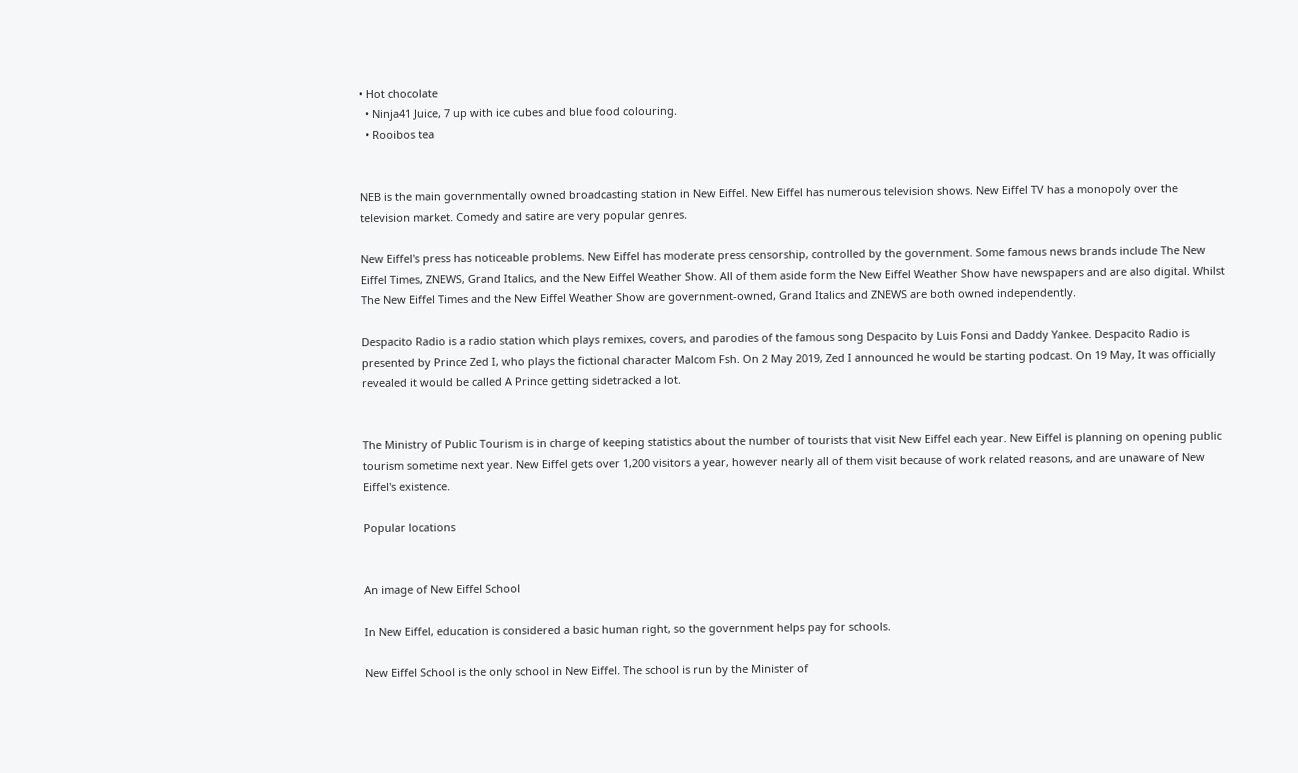• Hot chocolate
  • Ninja41 Juice, 7 up with ice cubes and blue food colouring.
  • Rooibos tea


NEB is the main governmentally owned broadcasting station in New Eiffel. New Eiffel has numerous television shows. New Eiffel TV has a monopoly over the television market. Comedy and satire are very popular genres.

New Eiffel's press has noticeable problems. New Eiffel has moderate press censorship, controlled by the government. Some famous news brands include The New Eiffel Times, ZNEWS, Grand Italics, and the New Eiffel Weather Show. All of them aside form the New Eiffel Weather Show have newspapers and are also digital. Whilst The New Eiffel Times and the New Eiffel Weather Show are government-owned, Grand Italics and ZNEWS are both owned independently.

Despacito Radio is a radio station which plays remixes, covers, and parodies of the famous song Despacito by Luis Fonsi and Daddy Yankee. Despacito Radio is presented by Prince Zed I, who plays the fictional character Malcom Fsh. On 2 May 2019, Zed I announced he would be starting podcast. On 19 May, It was officially revealed it would be called A Prince getting sidetracked a lot.


The Ministry of Public Tourism is in charge of keeping statistics about the number of tourists that visit New Eiffel each year. New Eiffel is planning on opening public tourism sometime next year. New Eiffel gets over 1,200 visitors a year, however nearly all of them visit because of work related reasons, and are unaware of New Eiffel's existence.

Popular locations


An image of New Eiffel School

In New Eiffel, education is considered a basic human right, so the government helps pay for schools.

New Eiffel School is the only school in New Eiffel. The school is run by the Minister of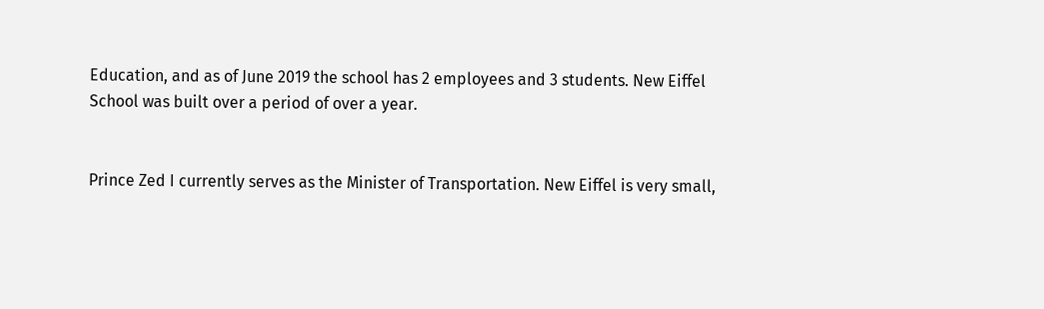Education, and as of June 2019 the school has 2 employees and 3 students. New Eiffel School was built over a period of over a year.


Prince Zed I currently serves as the Minister of Transportation. New Eiffel is very small,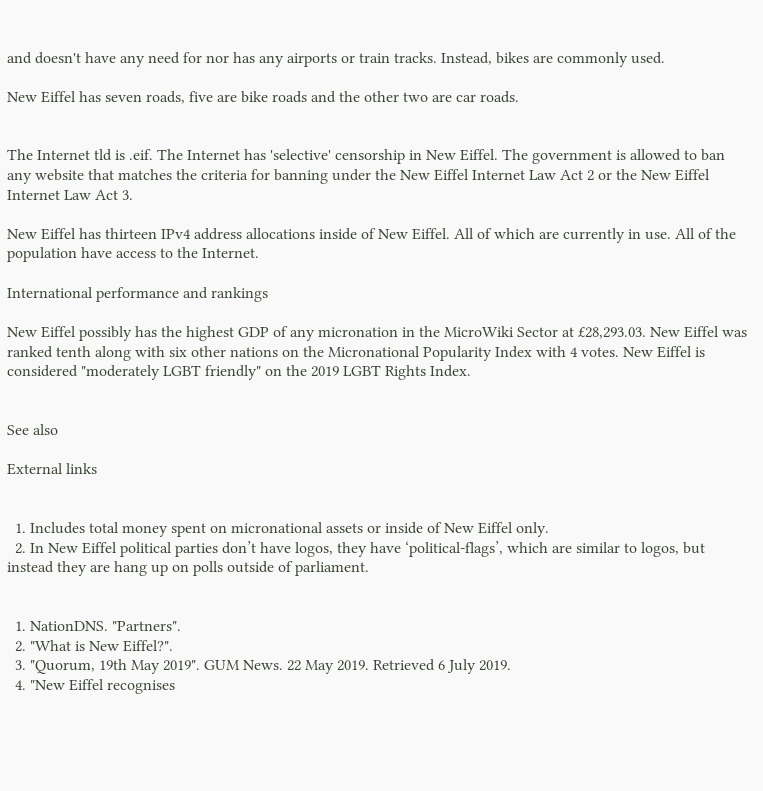and doesn't have any need for nor has any airports or train tracks. Instead, bikes are commonly used.

New Eiffel has seven roads, five are bike roads and the other two are car roads.


The Internet tld is .eif. The Internet has 'selective' censorship in New Eiffel. The government is allowed to ban any website that matches the criteria for banning under the New Eiffel Internet Law Act 2 or the New Eiffel Internet Law Act 3.

New Eiffel has thirteen IPv4 address allocations inside of New Eiffel. All of which are currently in use. All of the population have access to the Internet.

International performance and rankings

New Eiffel possibly has the highest GDP of any micronation in the MicroWiki Sector at £28,293.03. New Eiffel was ranked tenth along with six other nations on the Micronational Popularity Index with 4 votes. New Eiffel is considered "moderately LGBT friendly" on the 2019 LGBT Rights Index.


See also

External links


  1. Includes total money spent on micronational assets or inside of New Eiffel only.
  2. In New Eiffel political parties don’t have logos, they have ‘political-flags’, which are similar to logos, but instead they are hang up on polls outside of parliament.


  1. NationDNS. "Partners".
  2. "What is New Eiffel?".
  3. "Quorum, 19th May 2019". GUM News. 22 May 2019. Retrieved 6 July 2019.
  4. "New Eiffel recognises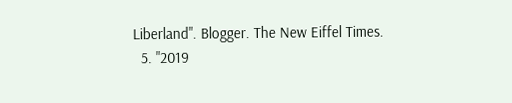Liberland". Blogger. The New Eiffel Times.
  5. "2019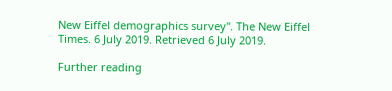New Eiffel demographics survey". The New Eiffel Times. 6 July 2019. Retrieved 6 July 2019.

Further reading